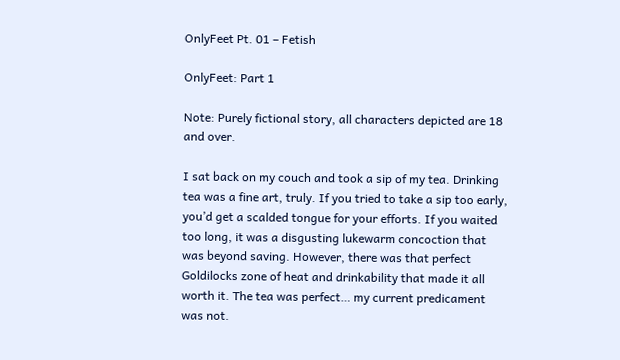OnlyFeet Pt. 01 – Fetish

OnlyFeet: Part 1

Note: Purely fictional story, all characters depicted are 18 and over.

I sat back on my couch and took a sip of my tea. Drinking tea was a fine art, truly. If you tried to take a sip too early, you’d get a scalded tongue for your efforts. If you waited too long, it was a disgusting lukewarm concoction that was beyond saving. However, there was that perfect Goldilocks zone of heat and drinkability that made it all worth it. The tea was perfect… my current predicament was not.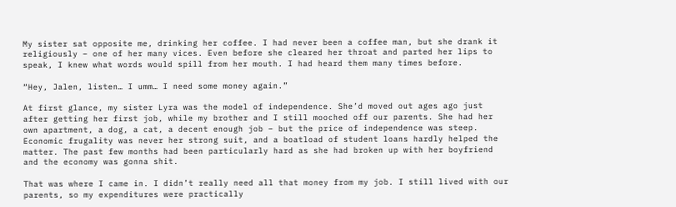My sister sat opposite me, drinking her coffee. I had never been a coffee man, but she drank it religiously – one of her many vices. Even before she cleared her throat and parted her lips to speak, I knew what words would spill from her mouth. I had heard them many times before.

“Hey, Jalen, listen… I umm… I need some money again.”

At first glance, my sister Lyra was the model of independence. She’d moved out ages ago just after getting her first job, while my brother and I still mooched off our parents. She had her own apartment, a dog, a cat, a decent enough job – but the price of independence was steep. Economic frugality was never her strong suit, and a boatload of student loans hardly helped the matter. The past few months had been particularly hard as she had broken up with her boyfriend and the economy was gonna shit.

That was where I came in. I didn’t really need all that money from my job. I still lived with our parents, so my expenditures were practically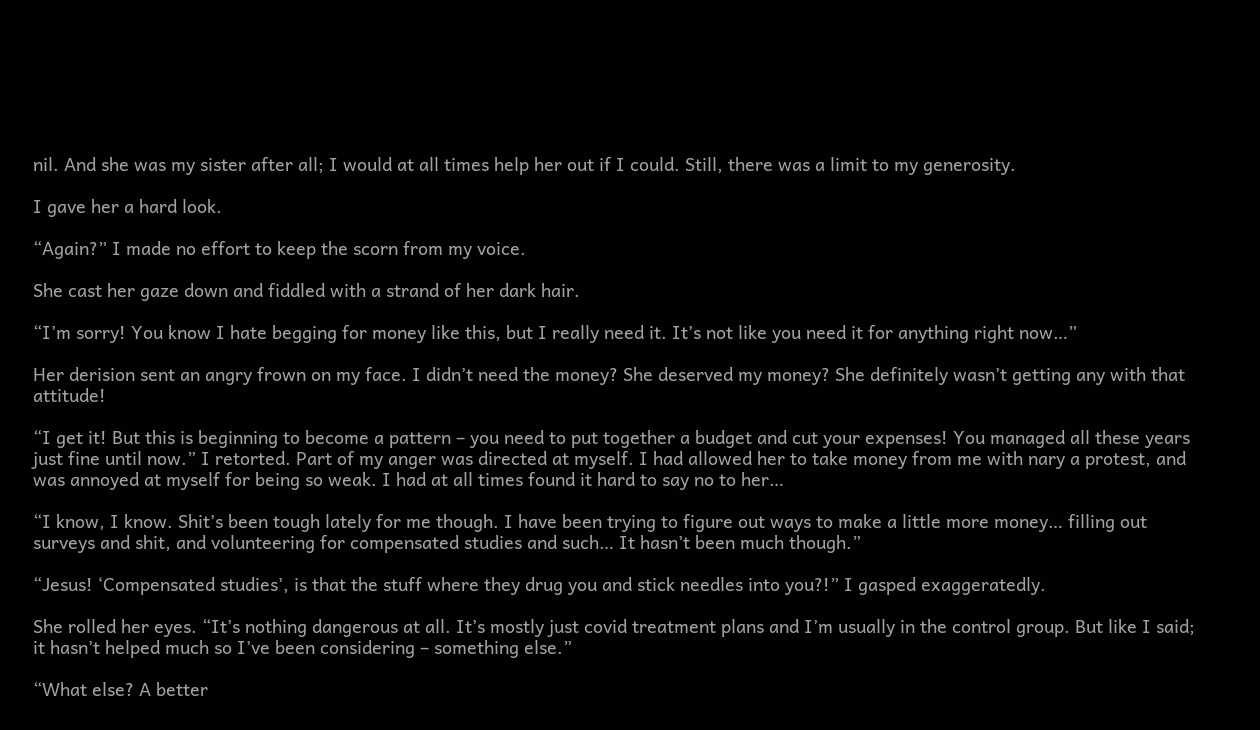nil. And she was my sister after all; I would at all times help her out if I could. Still, there was a limit to my generosity.

I gave her a hard look.

“Again?” I made no effort to keep the scorn from my voice.

She cast her gaze down and fiddled with a strand of her dark hair.

“I’m sorry! You know I hate begging for money like this, but I really need it. It’s not like you need it for anything right now…”

Her derision sent an angry frown on my face. I didn’t need the money? She deserved my money? She definitely wasn’t getting any with that attitude!

“I get it! But this is beginning to become a pattern – you need to put together a budget and cut your expenses! You managed all these years just fine until now.” I retorted. Part of my anger was directed at myself. I had allowed her to take money from me with nary a protest, and was annoyed at myself for being so weak. I had at all times found it hard to say no to her…

“I know, I know. Shit’s been tough lately for me though. I have been trying to figure out ways to make a little more money… filling out surveys and shit, and volunteering for compensated studies and such… It hasn’t been much though.”

“Jesus! ‘Compensated studies’, is that the stuff where they drug you and stick needles into you?!” I gasped exaggeratedly.

She rolled her eyes. “It’s nothing dangerous at all. It’s mostly just covid treatment plans and I’m usually in the control group. But like I said; it hasn’t helped much so I’ve been considering – something else.”

“What else? A better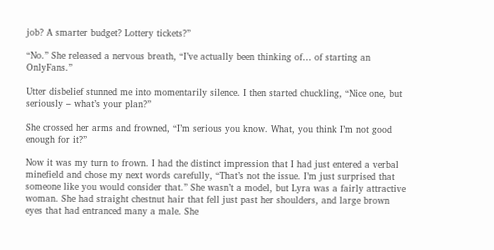job? A smarter budget? Lottery tickets?”

“No.” She released a nervous breath, “I’ve actually been thinking of… of starting an OnlyFans.”

Utter disbelief stunned me into momentarily silence. I then started chuckling, “Nice one, but seriously – what’s your plan?”

She crossed her arms and frowned, “I’m serious you know. What, you think I’m not good enough for it?”

Now it was my turn to frown. I had the distinct impression that I had just entered a verbal minefield and chose my next words carefully, “That’s not the issue. I’m just surprised that someone like you would consider that.” She wasn’t a model, but Lyra was a fairly attractive woman. She had straight chestnut hair that fell just past her shoulders, and large brown eyes that had entranced many a male. She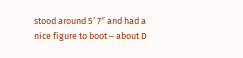stood around 5′ 7″ and had a nice figure to boot – about D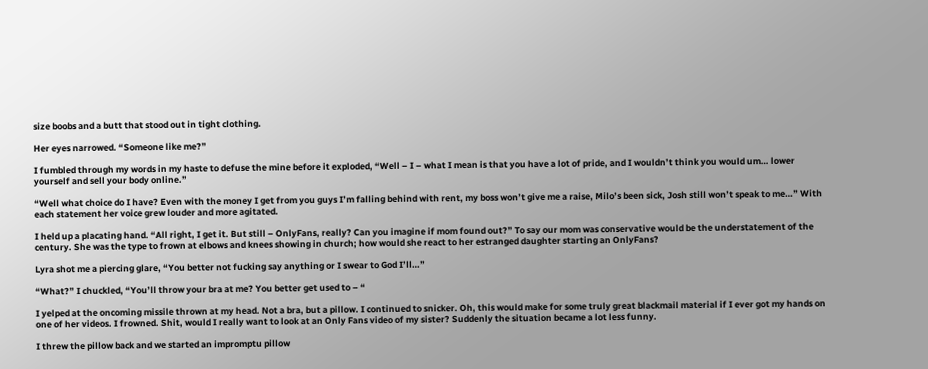size boobs and a butt that stood out in tight clothing.

Her eyes narrowed. “Someone like me?”

I fumbled through my words in my haste to defuse the mine before it exploded, “Well – I – what I mean is that you have a lot of pride, and I wouldn’t think you would um… lower yourself and sell your body online.”

“Well what choice do I have? Even with the money I get from you guys I’m falling behind with rent, my boss won’t give me a raise, Milo’s been sick, Josh still won’t speak to me…” With each statement her voice grew louder and more agitated.

I held up a placating hand. “All right, I get it. But still – OnlyFans, really? Can you imagine if mom found out?” To say our mom was conservative would be the understatement of the century. She was the type to frown at elbows and knees showing in church; how would she react to her estranged daughter starting an OnlyFans?

Lyra shot me a piercing glare, “You better not fucking say anything or I swear to God I’ll…”

“What?” I chuckled, “You’ll throw your bra at me? You better get used to – “

I yelped at the oncoming missile thrown at my head. Not a bra, but a pillow. I continued to snicker. Oh, this would make for some truly great blackmail material if I ever got my hands on one of her videos. I frowned. Shit, would I really want to look at an Only Fans video of my sister? Suddenly the situation became a lot less funny.

I threw the pillow back and we started an impromptu pillow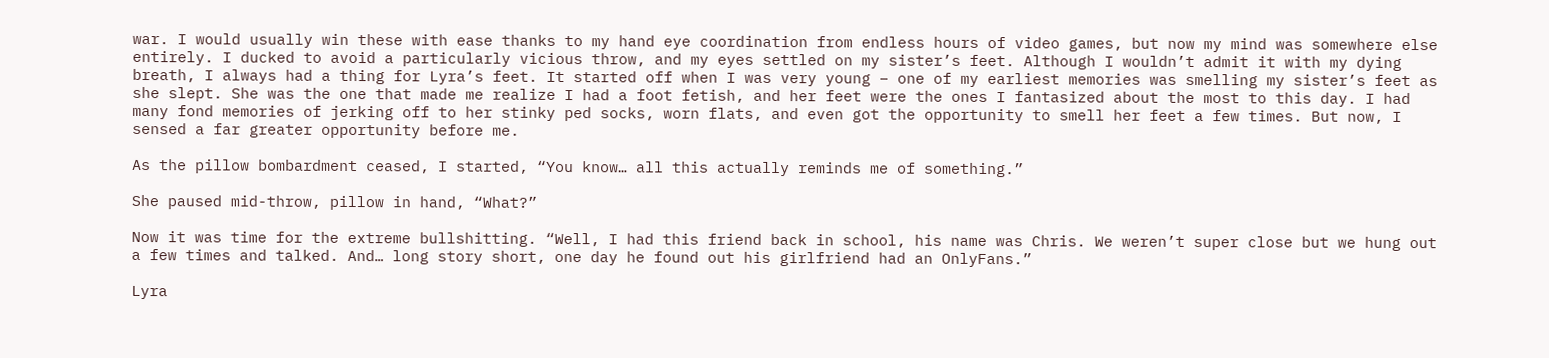war. I would usually win these with ease thanks to my hand eye coordination from endless hours of video games, but now my mind was somewhere else entirely. I ducked to avoid a particularly vicious throw, and my eyes settled on my sister’s feet. Although I wouldn’t admit it with my dying breath, I always had a thing for Lyra’s feet. It started off when I was very young – one of my earliest memories was smelling my sister’s feet as she slept. She was the one that made me realize I had a foot fetish, and her feet were the ones I fantasized about the most to this day. I had many fond memories of jerking off to her stinky ped socks, worn flats, and even got the opportunity to smell her feet a few times. But now, I sensed a far greater opportunity before me.

As the pillow bombardment ceased, I started, “You know… all this actually reminds me of something.”

She paused mid-throw, pillow in hand, “What?”

Now it was time for the extreme bullshitting. “Well, I had this friend back in school, his name was Chris. We weren’t super close but we hung out a few times and talked. And… long story short, one day he found out his girlfriend had an OnlyFans.”

Lyra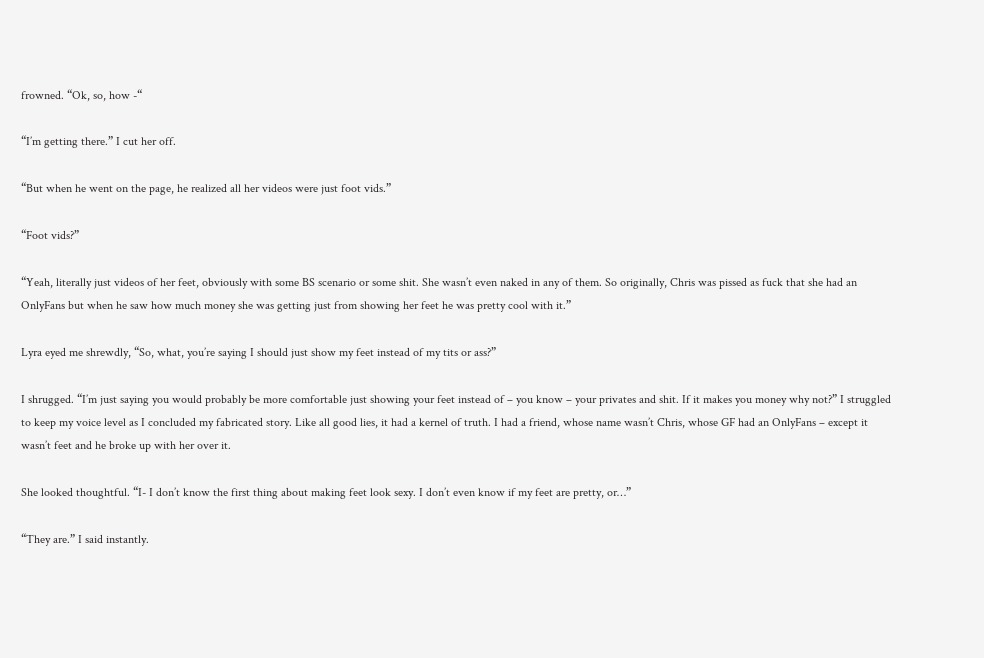frowned. “Ok, so, how -“

“I’m getting there.” I cut her off.

“But when he went on the page, he realized all her videos were just foot vids.”

“Foot vids?”

“Yeah, literally just videos of her feet, obviously with some BS scenario or some shit. She wasn’t even naked in any of them. So originally, Chris was pissed as fuck that she had an OnlyFans but when he saw how much money she was getting just from showing her feet he was pretty cool with it.”

Lyra eyed me shrewdly, “So, what, you’re saying I should just show my feet instead of my tits or ass?”

I shrugged. “I’m just saying you would probably be more comfortable just showing your feet instead of – you know – your privates and shit. If it makes you money why not?” I struggled to keep my voice level as I concluded my fabricated story. Like all good lies, it had a kernel of truth. I had a friend, whose name wasn’t Chris, whose GF had an OnlyFans – except it wasn’t feet and he broke up with her over it.

She looked thoughtful. “I- I don’t know the first thing about making feet look sexy. I don’t even know if my feet are pretty, or…”

“They are.” I said instantly.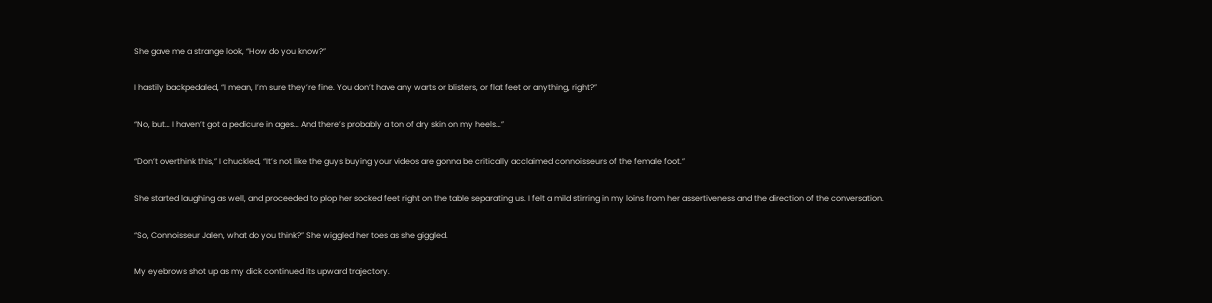She gave me a strange look, “How do you know?”

I hastily backpedaled, “I mean, I’m sure they’re fine. You don’t have any warts or blisters, or flat feet or anything, right?”

“No, but… I haven’t got a pedicure in ages… And there’s probably a ton of dry skin on my heels…”

“Don’t overthink this,” I chuckled, “It’s not like the guys buying your videos are gonna be critically acclaimed connoisseurs of the female foot.”

She started laughing as well, and proceeded to plop her socked feet right on the table separating us. I felt a mild stirring in my loins from her assertiveness and the direction of the conversation.

“So, Connoisseur Jalen, what do you think?” She wiggled her toes as she giggled.

My eyebrows shot up as my dick continued its upward trajectory.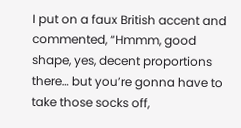I put on a faux British accent and commented, “Hmmm, good shape, yes, decent proportions there… but you’re gonna have to take those socks off,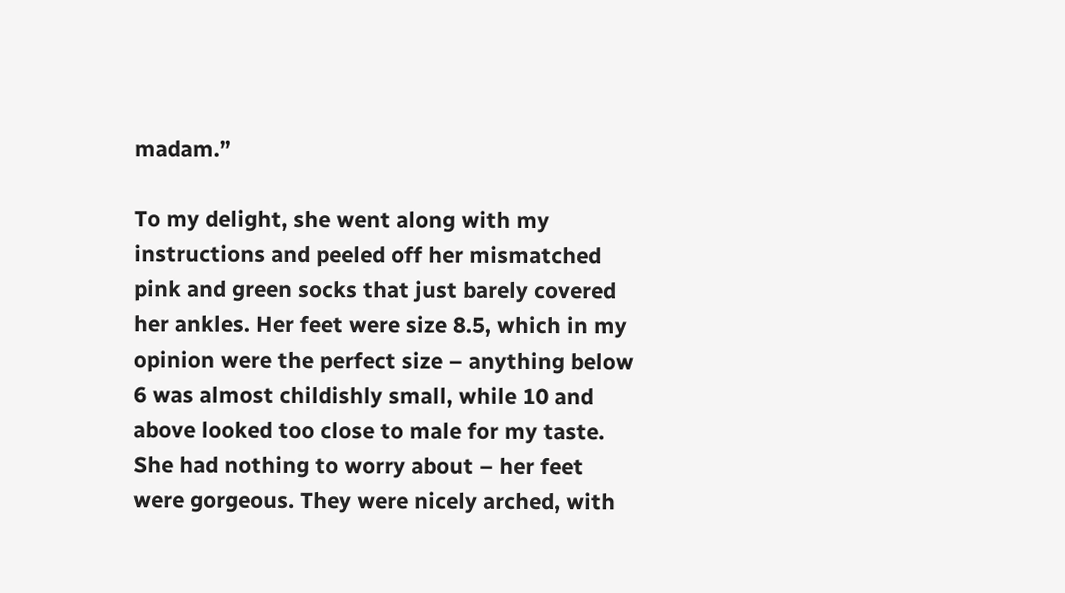madam.”

To my delight, she went along with my instructions and peeled off her mismatched pink and green socks that just barely covered her ankles. Her feet were size 8.5, which in my opinion were the perfect size – anything below 6 was almost childishly small, while 10 and above looked too close to male for my taste. She had nothing to worry about – her feet were gorgeous. They were nicely arched, with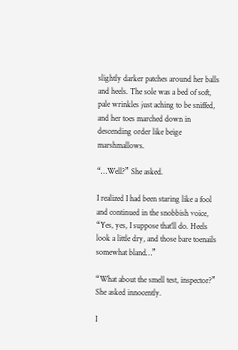slightly darker patches around her balls and heels. The sole was a bed of soft, pale wrinkles just aching to be sniffed, and her toes marched down in descending order like beige marshmallows.

“…Well?” She asked.

I realized I had been staring like a fool and continued in the snobbish voice, “Yes, yes, I suppose that’ll do. Heels look a little dry, and those bare toenails somewhat bland…”

“What about the smell test, inspector?” She asked innocently.

I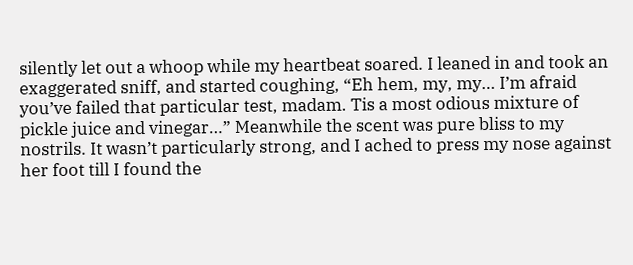silently let out a whoop while my heartbeat soared. I leaned in and took an exaggerated sniff, and started coughing, “Eh hem, my, my… I’m afraid you’ve failed that particular test, madam. Tis a most odious mixture of pickle juice and vinegar…” Meanwhile the scent was pure bliss to my nostrils. It wasn’t particularly strong, and I ached to press my nose against her foot till I found the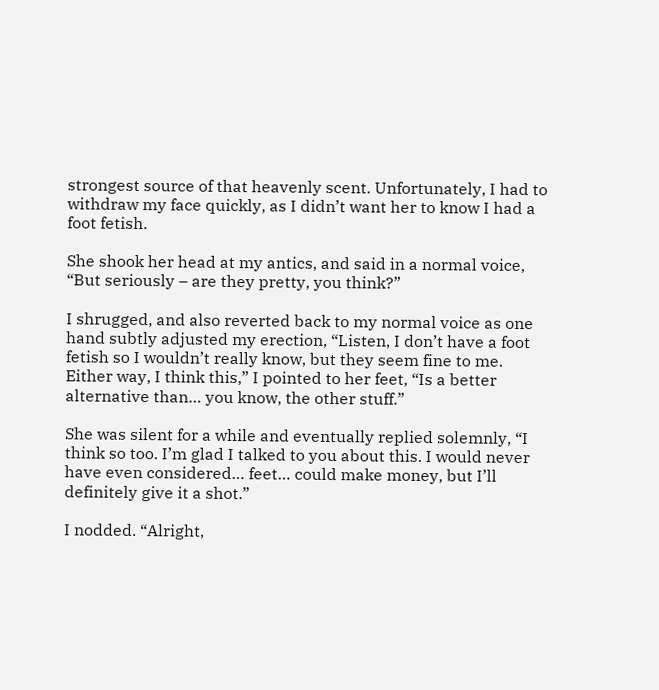strongest source of that heavenly scent. Unfortunately, I had to withdraw my face quickly, as I didn’t want her to know I had a foot fetish.

She shook her head at my antics, and said in a normal voice, “But seriously – are they pretty, you think?”

I shrugged, and also reverted back to my normal voice as one hand subtly adjusted my erection, “Listen, I don’t have a foot fetish so I wouldn’t really know, but they seem fine to me. Either way, I think this,” I pointed to her feet, “Is a better alternative than… you know, the other stuff.”

She was silent for a while and eventually replied solemnly, “I think so too. I’m glad I talked to you about this. I would never have even considered… feet… could make money, but I’ll definitely give it a shot.”

I nodded. “Alright,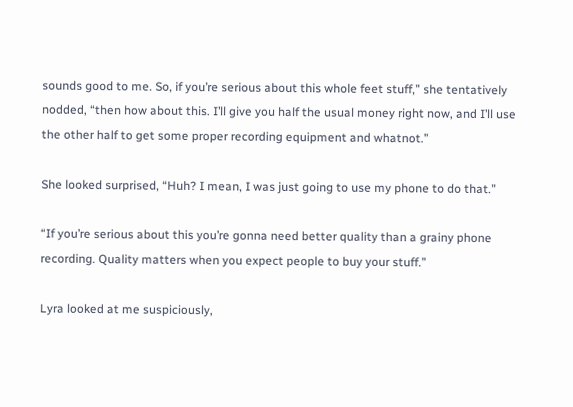sounds good to me. So, if you’re serious about this whole feet stuff,” she tentatively nodded, “then how about this. I’ll give you half the usual money right now, and I’ll use the other half to get some proper recording equipment and whatnot.”

She looked surprised, “Huh? I mean, I was just going to use my phone to do that.”

“If you’re serious about this you’re gonna need better quality than a grainy phone recording. Quality matters when you expect people to buy your stuff.”

Lyra looked at me suspiciously,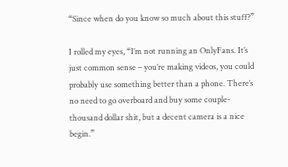“Since when do you know so much about this stuff?”

I rolled my eyes, “I’m not running an OnlyFans. It’s just common sense – you’re making videos, you could probably use something better than a phone. There’s no need to go overboard and buy some couple-thousand dollar shit, but a decent camera is a nice begin.”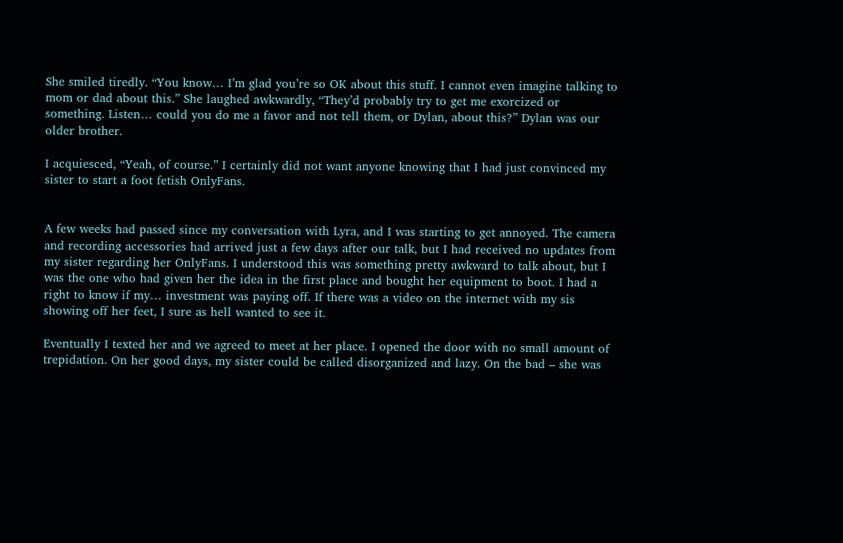She smiled tiredly. “You know… I’m glad you’re so OK about this stuff. I cannot even imagine talking to mom or dad about this.” She laughed awkwardly, “They’d probably try to get me exorcized or something. Listen… could you do me a favor and not tell them, or Dylan, about this?” Dylan was our older brother.

I acquiesced, “Yeah, of course.” I certainly did not want anyone knowing that I had just convinced my sister to start a foot fetish OnlyFans.


A few weeks had passed since my conversation with Lyra, and I was starting to get annoyed. The camera and recording accessories had arrived just a few days after our talk, but I had received no updates from my sister regarding her OnlyFans. I understood this was something pretty awkward to talk about, but I was the one who had given her the idea in the first place and bought her equipment to boot. I had a right to know if my… investment was paying off. If there was a video on the internet with my sis showing off her feet, I sure as hell wanted to see it.

Eventually I texted her and we agreed to meet at her place. I opened the door with no small amount of trepidation. On her good days, my sister could be called disorganized and lazy. On the bad – she was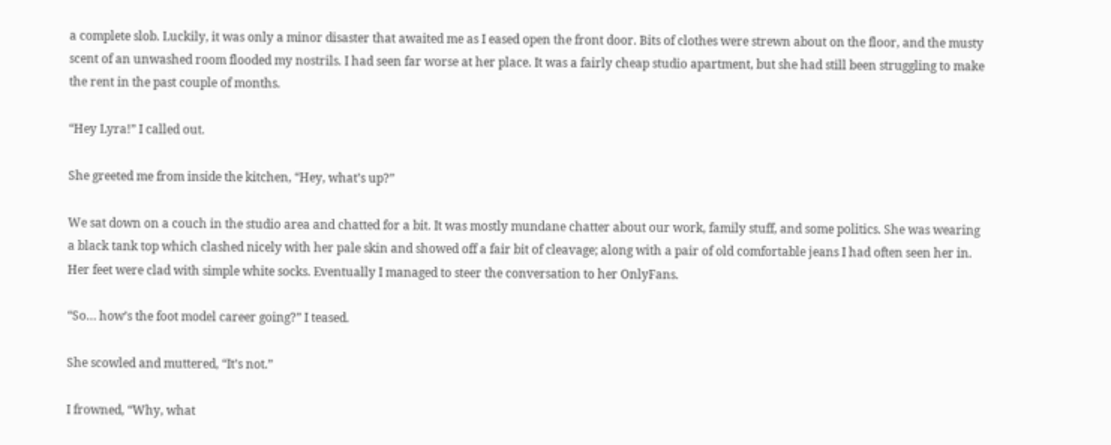a complete slob. Luckily, it was only a minor disaster that awaited me as I eased open the front door. Bits of clothes were strewn about on the floor, and the musty scent of an unwashed room flooded my nostrils. I had seen far worse at her place. It was a fairly cheap studio apartment, but she had still been struggling to make the rent in the past couple of months.

“Hey Lyra!” I called out.

She greeted me from inside the kitchen, “Hey, what’s up?”

We sat down on a couch in the studio area and chatted for a bit. It was mostly mundane chatter about our work, family stuff, and some politics. She was wearing a black tank top which clashed nicely with her pale skin and showed off a fair bit of cleavage; along with a pair of old comfortable jeans I had often seen her in. Her feet were clad with simple white socks. Eventually I managed to steer the conversation to her OnlyFans.

“So… how’s the foot model career going?” I teased.

She scowled and muttered, “It’s not.”

I frowned, “Why, what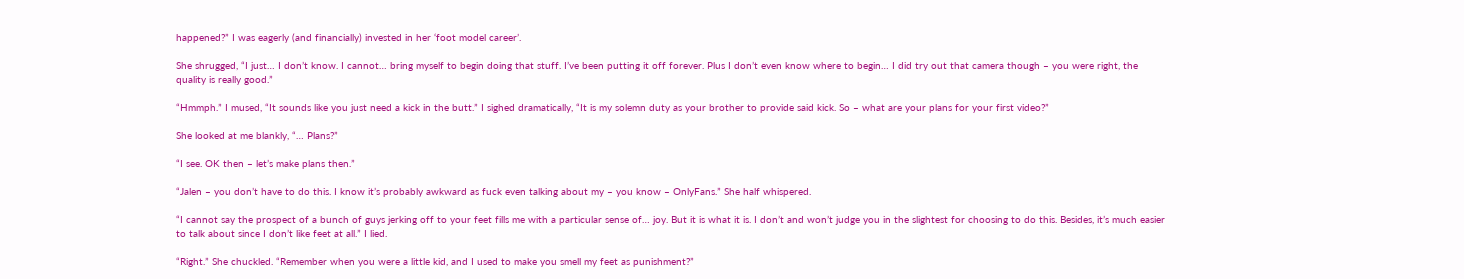happened?” I was eagerly (and financially) invested in her ‘foot model career’.

She shrugged, “I just… I don’t know. I cannot… bring myself to begin doing that stuff. I’ve been putting it off forever. Plus I don’t even know where to begin… I did try out that camera though – you were right, the quality is really good.”

“Hmmph.” I mused, “It sounds like you just need a kick in the butt.” I sighed dramatically, “It is my solemn duty as your brother to provide said kick. So – what are your plans for your first video?”

She looked at me blankly, “… Plans?”

“I see. OK then – let’s make plans then.”

“Jalen – you don’t have to do this. I know it’s probably awkward as fuck even talking about my – you know – OnlyFans.” She half whispered.

“I cannot say the prospect of a bunch of guys jerking off to your feet fills me with a particular sense of… joy. But it is what it is. I don’t and won’t judge you in the slightest for choosing to do this. Besides, it’s much easier to talk about since I don’t like feet at all.” I lied.

“Right.” She chuckled. “Remember when you were a little kid, and I used to make you smell my feet as punishment?”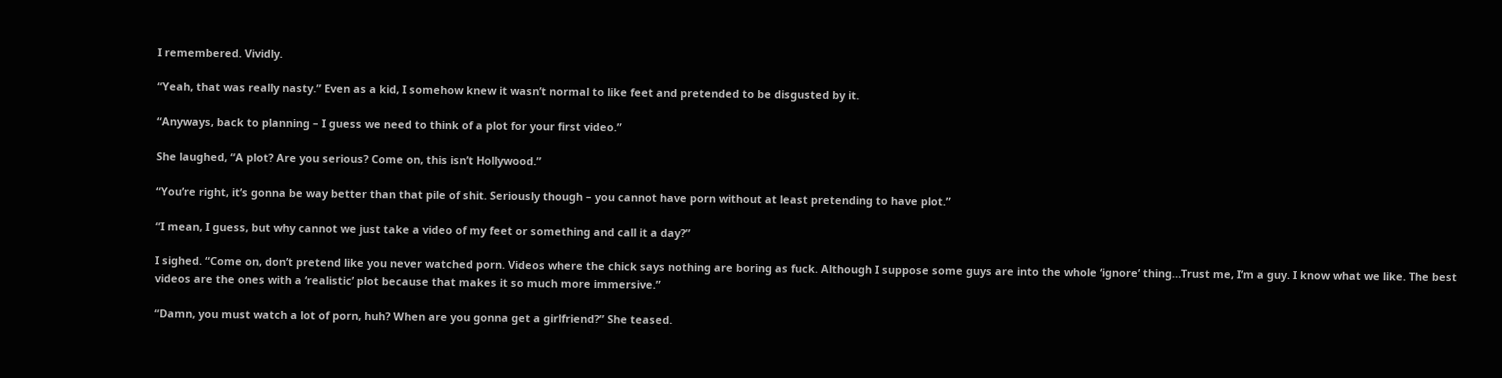I remembered. Vividly.

“Yeah, that was really nasty.” Even as a kid, I somehow knew it wasn’t normal to like feet and pretended to be disgusted by it.

“Anyways, back to planning – I guess we need to think of a plot for your first video.”

She laughed, “A plot? Are you serious? Come on, this isn’t Hollywood.”

“You’re right, it’s gonna be way better than that pile of shit. Seriously though – you cannot have porn without at least pretending to have plot.”

“I mean, I guess, but why cannot we just take a video of my feet or something and call it a day?”

I sighed. “Come on, don’t pretend like you never watched porn. Videos where the chick says nothing are boring as fuck. Although I suppose some guys are into the whole ‘ignore’ thing…Trust me, I’m a guy. I know what we like. The best videos are the ones with a ‘realistic’ plot because that makes it so much more immersive.”

“Damn, you must watch a lot of porn, huh? When are you gonna get a girlfriend?” She teased.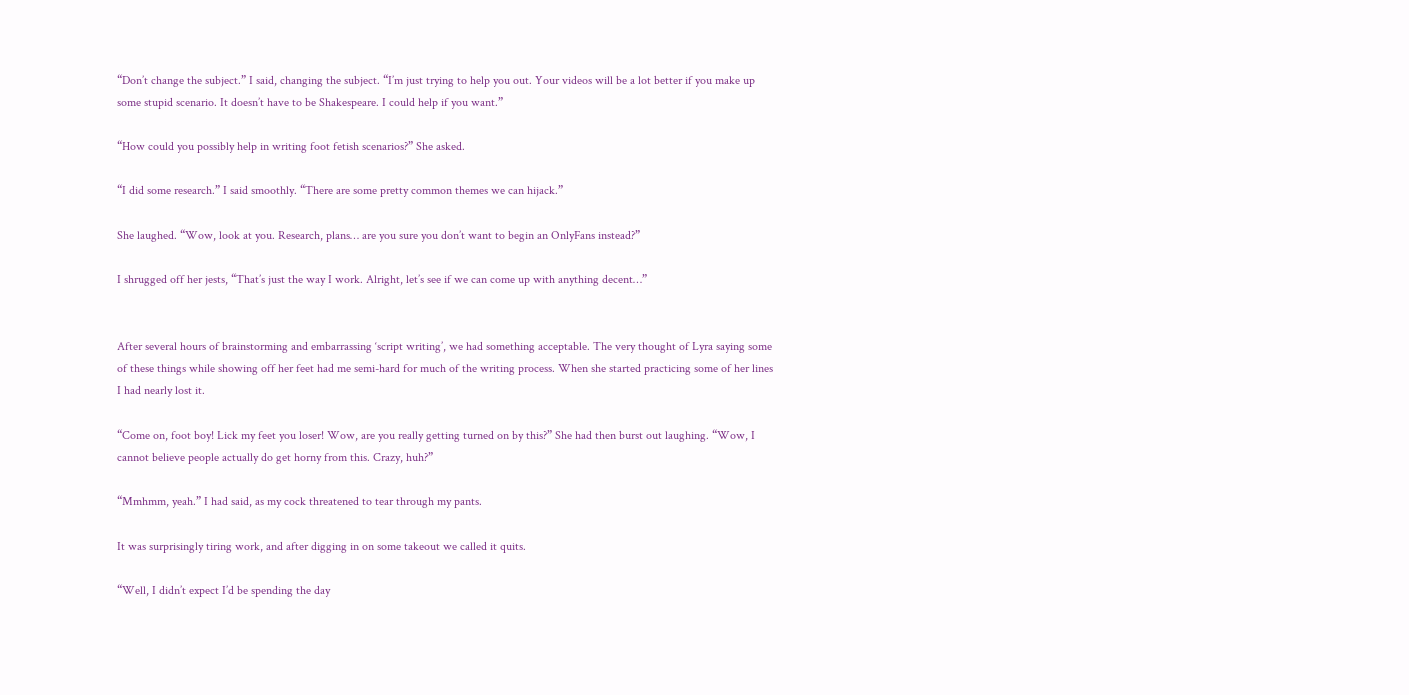“Don’t change the subject.” I said, changing the subject. “I’m just trying to help you out. Your videos will be a lot better if you make up some stupid scenario. It doesn’t have to be Shakespeare. I could help if you want.”

“How could you possibly help in writing foot fetish scenarios?” She asked.

“I did some research.” I said smoothly. “There are some pretty common themes we can hijack.”

She laughed. “Wow, look at you. Research, plans… are you sure you don’t want to begin an OnlyFans instead?”

I shrugged off her jests, “That’s just the way I work. Alright, let’s see if we can come up with anything decent…”


After several hours of brainstorming and embarrassing ‘script writing’, we had something acceptable. The very thought of Lyra saying some of these things while showing off her feet had me semi-hard for much of the writing process. When she started practicing some of her lines I had nearly lost it.

“Come on, foot boy! Lick my feet you loser! Wow, are you really getting turned on by this?” She had then burst out laughing. “Wow, I cannot believe people actually do get horny from this. Crazy, huh?”

“Mmhmm, yeah.” I had said, as my cock threatened to tear through my pants.

It was surprisingly tiring work, and after digging in on some takeout we called it quits.

“Well, I didn’t expect I’d be spending the day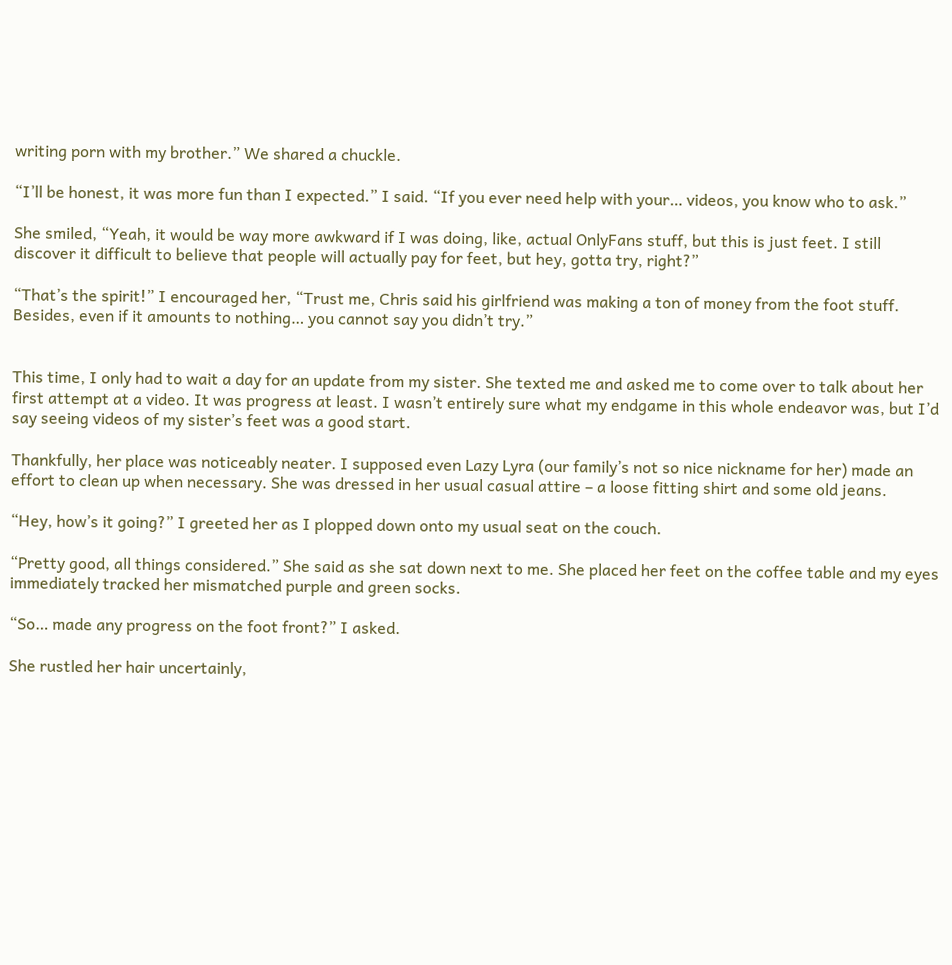writing porn with my brother.” We shared a chuckle.

“I’ll be honest, it was more fun than I expected.” I said. “If you ever need help with your… videos, you know who to ask.”

She smiled, “Yeah, it would be way more awkward if I was doing, like, actual OnlyFans stuff, but this is just feet. I still discover it difficult to believe that people will actually pay for feet, but hey, gotta try, right?”

“That’s the spirit!” I encouraged her, “Trust me, Chris said his girlfriend was making a ton of money from the foot stuff. Besides, even if it amounts to nothing… you cannot say you didn’t try.”


This time, I only had to wait a day for an update from my sister. She texted me and asked me to come over to talk about her first attempt at a video. It was progress at least. I wasn’t entirely sure what my endgame in this whole endeavor was, but I’d say seeing videos of my sister’s feet was a good start.

Thankfully, her place was noticeably neater. I supposed even Lazy Lyra (our family’s not so nice nickname for her) made an effort to clean up when necessary. She was dressed in her usual casual attire – a loose fitting shirt and some old jeans.

“Hey, how’s it going?” I greeted her as I plopped down onto my usual seat on the couch.

“Pretty good, all things considered.” She said as she sat down next to me. She placed her feet on the coffee table and my eyes immediately tracked her mismatched purple and green socks.

“So… made any progress on the foot front?” I asked.

She rustled her hair uncertainly,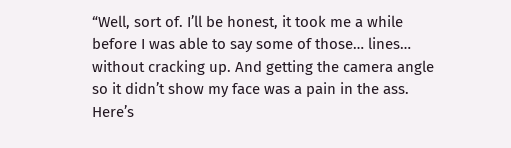“Well, sort of. I’ll be honest, it took me a while before I was able to say some of those… lines… without cracking up. And getting the camera angle so it didn’t show my face was a pain in the ass. Here’s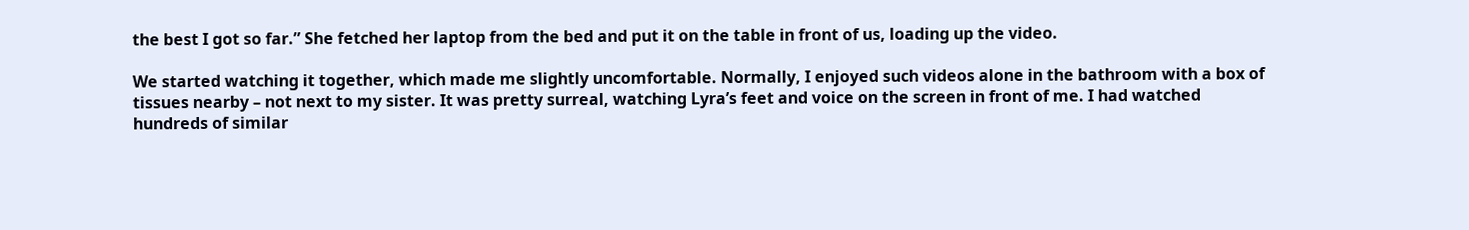the best I got so far.” She fetched her laptop from the bed and put it on the table in front of us, loading up the video.

We started watching it together, which made me slightly uncomfortable. Normally, I enjoyed such videos alone in the bathroom with a box of tissues nearby – not next to my sister. It was pretty surreal, watching Lyra’s feet and voice on the screen in front of me. I had watched hundreds of similar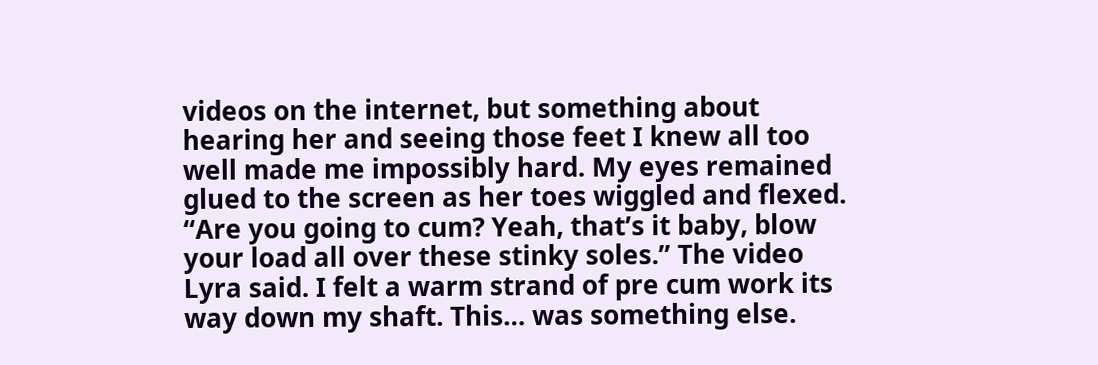videos on the internet, but something about hearing her and seeing those feet I knew all too well made me impossibly hard. My eyes remained glued to the screen as her toes wiggled and flexed. “Are you going to cum? Yeah, that’s it baby, blow your load all over these stinky soles.” The video Lyra said. I felt a warm strand of pre cum work its way down my shaft. This… was something else.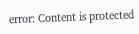error: Content is protected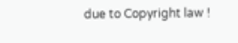due to Copyright law !